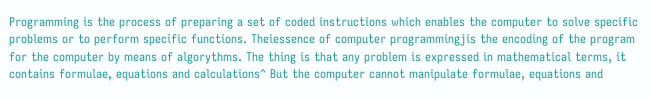Programming is the process of preparing a set of coded instructions which enables the computer to solve specific problems or to perform specific functions. Theiessence of computer programmingjis the encoding of the program for the computer by means of algorythms. The thing is that any problem is expressed in mathematical terms, it contains formulae, equations and calculations^ But the computer cannot manipulate formulae, equations and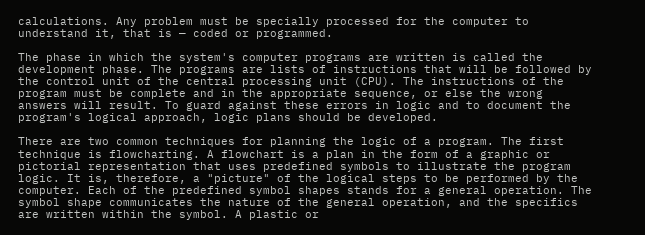calculations. Any problem must be specially processed for the computer to understand it, that is — coded or programmed.

The phase in which the system's computer programs are written is called the development phase. The programs are lists of instructions that will be followed by the control unit of the central processing unit (CPU). The instructions of the program must be complete and in the appropriate sequence, or else the wrong answers will result. To guard against these errors in logic and to document the program's logical approach, logic plans should be developed.

There are two common techniques for planning the logic of a program. The first technique is flowcharting. A flowchart is a plan in the form of a graphic or pictorial representation that uses predefined symbols to illustrate the program logic. It is, therefore, a "picture" of the logical steps to be performed by the computer. Each of the predefined symbol shapes stands for a general operation. The symbol shape communicates the nature of the general operation, and the specifics are written within the symbol. A plastic or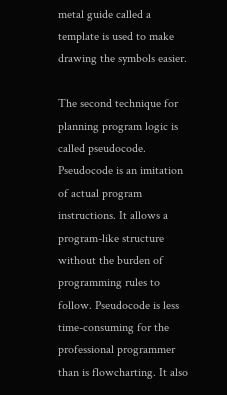metal guide called a template is used to make drawing the symbols easier.

The second technique for planning program logic is called pseudocode. Pseudocode is an imitation of actual program instructions. It allows a program-like structure without the burden of programming rules to follow. Pseudocode is less time-consuming for the professional programmer than is flowcharting. It also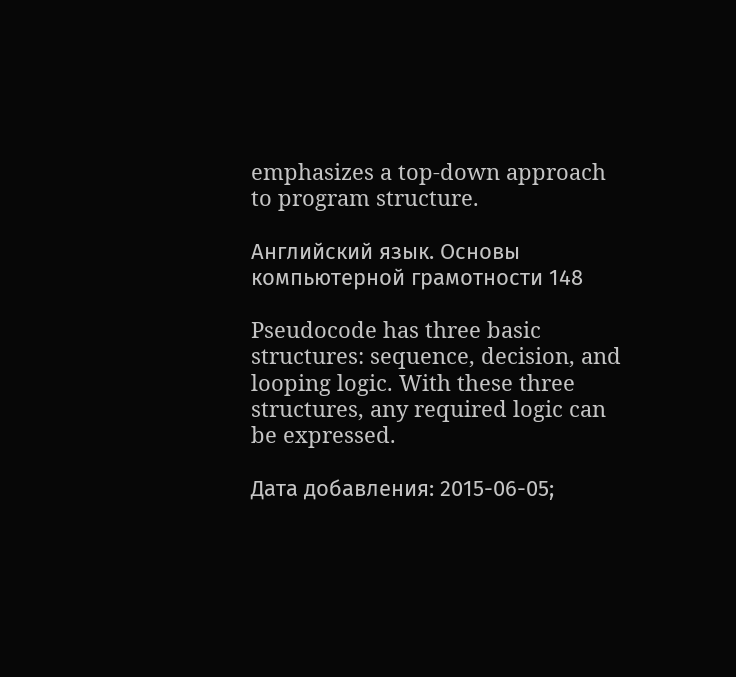emphasizes a top-down approach to program structure.

Английский язык. Основы компьютерной грамотности 148

Pseudocode has three basic structures: sequence, decision, and looping logic. With these three structures, any required logic can be expressed.

Дата добавления: 2015-06-05;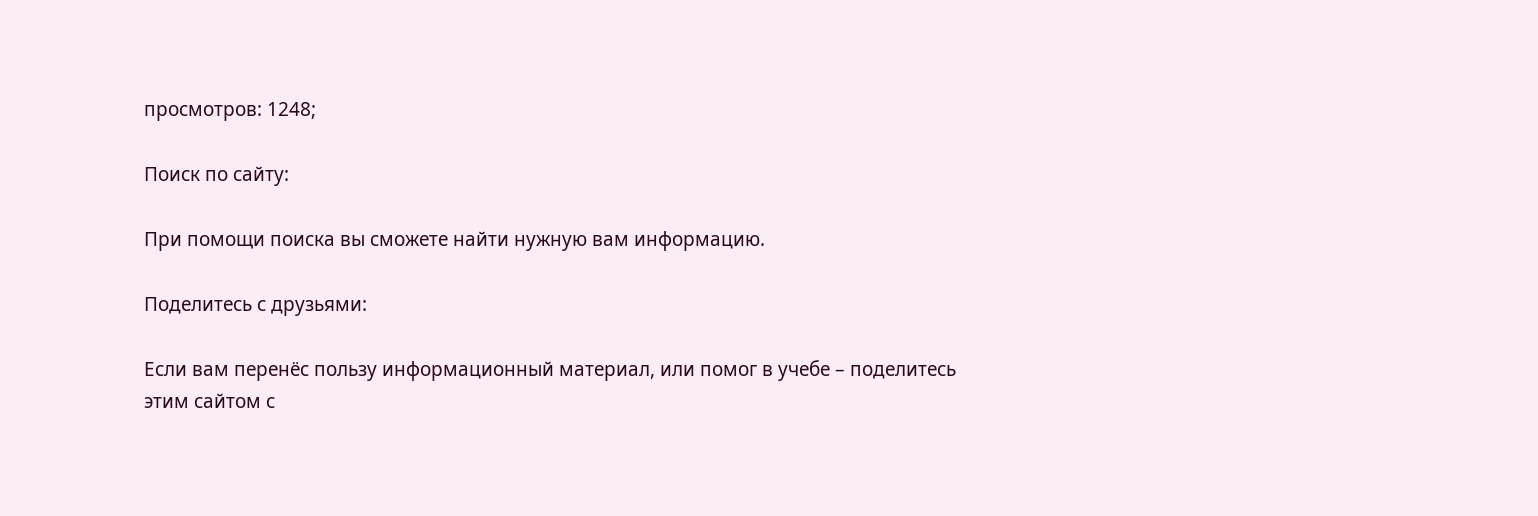просмотров: 1248;

Поиск по сайту:

При помощи поиска вы сможете найти нужную вам информацию.

Поделитесь с друзьями:

Если вам перенёс пользу информационный материал, или помог в учебе – поделитесь этим сайтом с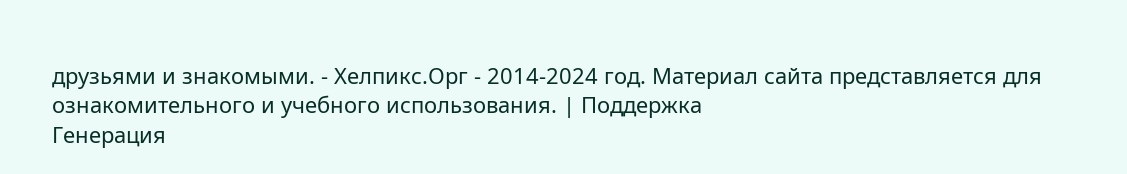друзьями и знакомыми. - Хелпикс.Орг - 2014-2024 год. Материал сайта представляется для ознакомительного и учебного использования. | Поддержка
Генерация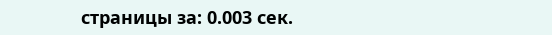страницы за: 0.003 сек.